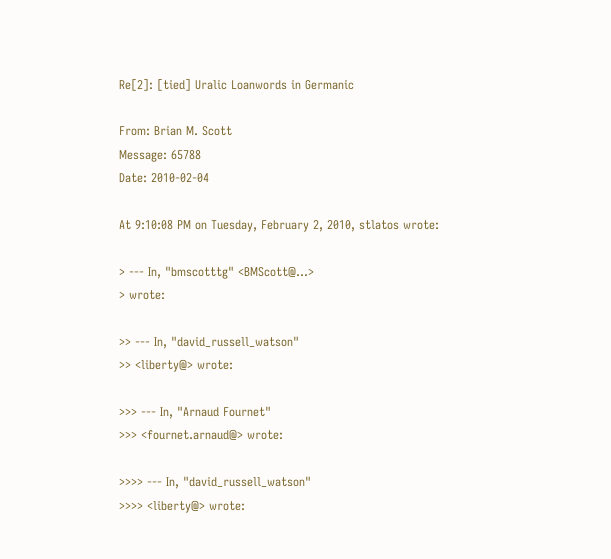Re[2]: [tied] Uralic Loanwords in Germanic

From: Brian M. Scott
Message: 65788
Date: 2010-02-04

At 9:10:08 PM on Tuesday, February 2, 2010, stlatos wrote:

> --- In, "bmscotttg" <BMScott@...>
> wrote:

>> --- In, "david_russell_watson"
>> <liberty@> wrote:

>>> --- In, "Arnaud Fournet"
>>> <fournet.arnaud@> wrote:

>>>> --- In, "david_russell_watson"
>>>> <liberty@> wrote: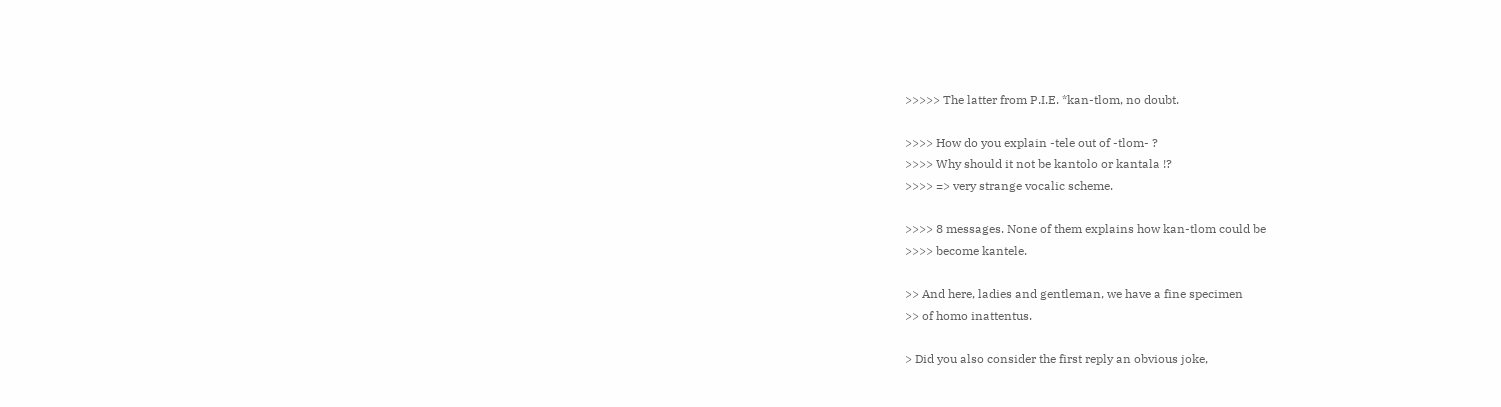>>>>> The latter from P.I.E. *kan-tlom, no doubt.

>>>> How do you explain -tele out of -tlom- ?
>>>> Why should it not be kantolo or kantala !?
>>>> => very strange vocalic scheme.

>>>> 8 messages. None of them explains how kan-tlom could be
>>>> become kantele.

>> And here, ladies and gentleman, we have a fine specimen
>> of homo inattentus.

> Did you also consider the first reply an obvious joke,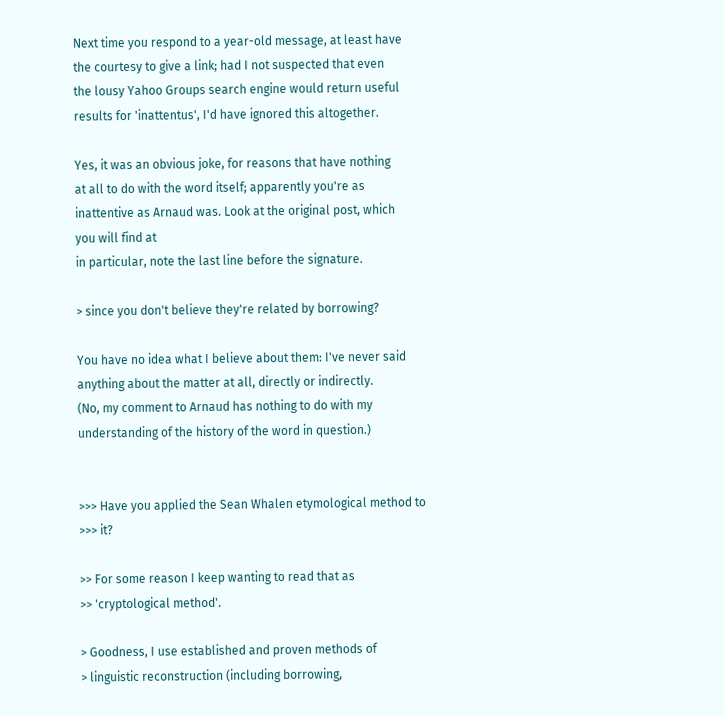Next time you respond to a year-old message, at least have
the courtesy to give a link; had I not suspected that even
the lousy Yahoo Groups search engine would return useful
results for 'inattentus', I'd have ignored this altogether.

Yes, it was an obvious joke, for reasons that have nothing
at all to do with the word itself; apparently you're as
inattentive as Arnaud was. Look at the original post, which
you will find at
in particular, note the last line before the signature.

> since you don't believe they're related by borrowing?

You have no idea what I believe about them: I've never said
anything about the matter at all, directly or indirectly.
(No, my comment to Arnaud has nothing to do with my
understanding of the history of the word in question.)


>>> Have you applied the Sean Whalen etymological method to
>>> it?

>> For some reason I keep wanting to read that as
>> 'cryptological method'.

> Goodness, I use established and proven methods of
> linguistic reconstruction (including borrowing,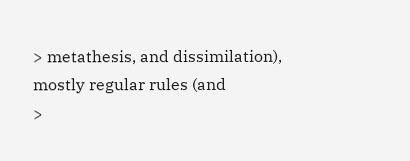> metathesis, and dissimilation), mostly regular rules (and
>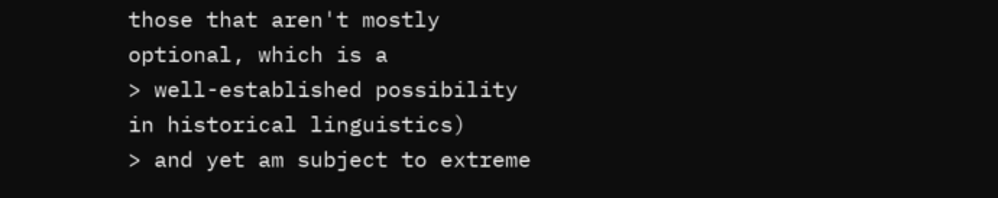those that aren't mostly optional, which is a
> well-established possibility in historical linguistics)
> and yet am subject to extreme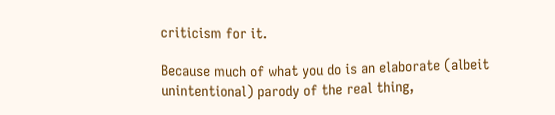criticism for it.

Because much of what you do is an elaborate (albeit
unintentional) parody of the real thing,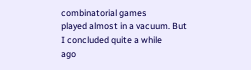combinatorial games
played almost in a vacuum. But I concluded quite a while
ago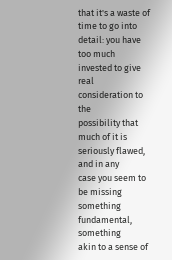that it's a waste of time to go into detail: you have
too much invested to give real consideration to the
possibility that much of it is seriously flawed, and in any
case you seem to be missing something fundamental, something
akin to a sense of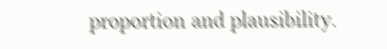proportion and plausibility.